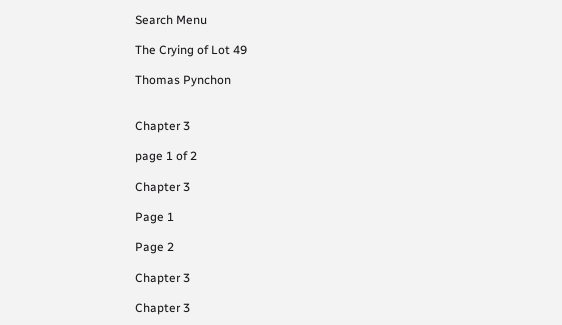Search Menu

The Crying of Lot 49

Thomas Pynchon


Chapter 3

page 1 of 2

Chapter 3

Page 1

Page 2

Chapter 3

Chapter 3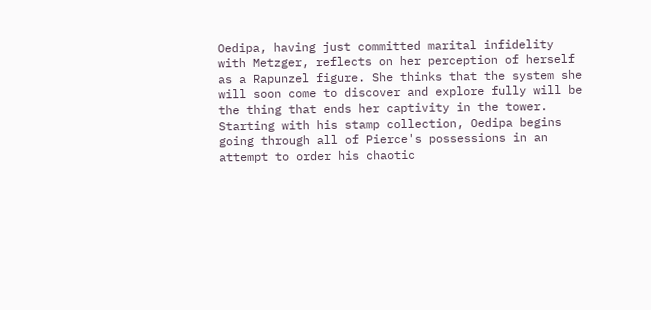Oedipa, having just committed marital infidelity with Metzger, reflects on her perception of herself as a Rapunzel figure. She thinks that the system she will soon come to discover and explore fully will be the thing that ends her captivity in the tower. Starting with his stamp collection, Oedipa begins going through all of Pierce's possessions in an attempt to order his chaotic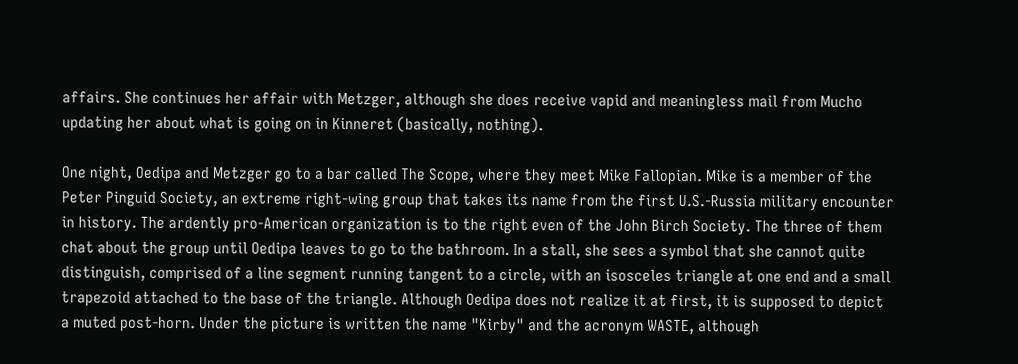affairs. She continues her affair with Metzger, although she does receive vapid and meaningless mail from Mucho updating her about what is going on in Kinneret (basically, nothing).

One night, Oedipa and Metzger go to a bar called The Scope, where they meet Mike Fallopian. Mike is a member of the Peter Pinguid Society, an extreme right-wing group that takes its name from the first U.S.-Russia military encounter in history. The ardently pro-American organization is to the right even of the John Birch Society. The three of them chat about the group until Oedipa leaves to go to the bathroom. In a stall, she sees a symbol that she cannot quite distinguish, comprised of a line segment running tangent to a circle, with an isosceles triangle at one end and a small trapezoid attached to the base of the triangle. Although Oedipa does not realize it at first, it is supposed to depict a muted post-horn. Under the picture is written the name "Kirby" and the acronym WASTE, although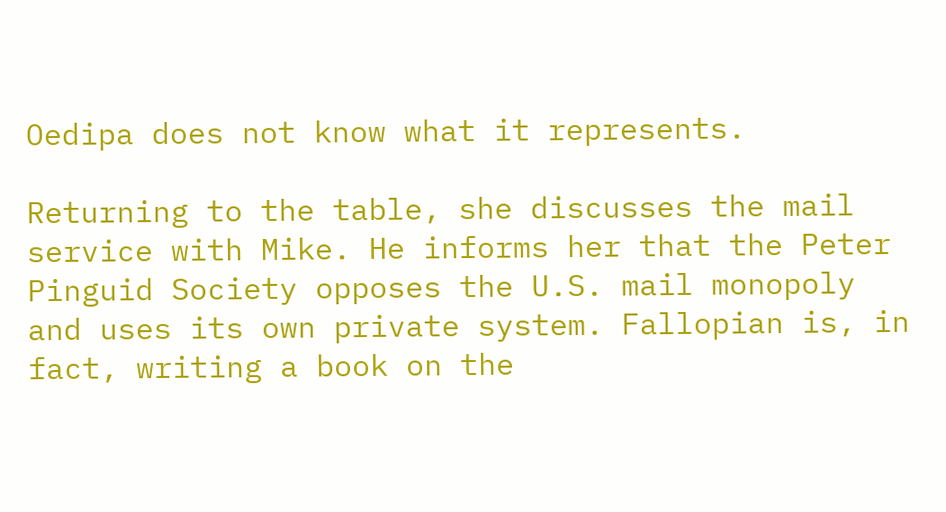Oedipa does not know what it represents.

Returning to the table, she discusses the mail service with Mike. He informs her that the Peter Pinguid Society opposes the U.S. mail monopoly and uses its own private system. Fallopian is, in fact, writing a book on the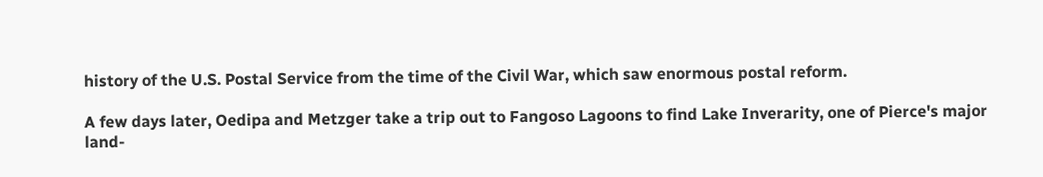history of the U.S. Postal Service from the time of the Civil War, which saw enormous postal reform.

A few days later, Oedipa and Metzger take a trip out to Fangoso Lagoons to find Lake Inverarity, one of Pierce's major land-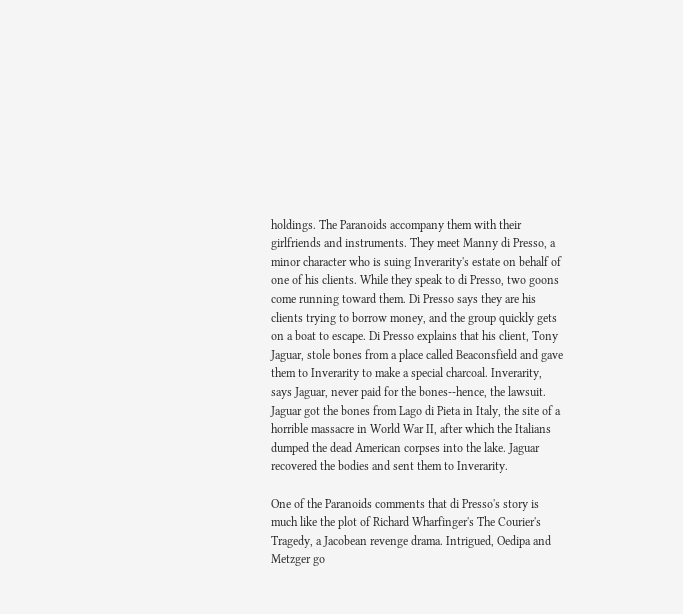holdings. The Paranoids accompany them with their girlfriends and instruments. They meet Manny di Presso, a minor character who is suing Inverarity's estate on behalf of one of his clients. While they speak to di Presso, two goons come running toward them. Di Presso says they are his clients trying to borrow money, and the group quickly gets on a boat to escape. Di Presso explains that his client, Tony Jaguar, stole bones from a place called Beaconsfield and gave them to Inverarity to make a special charcoal. Inverarity, says Jaguar, never paid for the bones--hence, the lawsuit. Jaguar got the bones from Lago di Pieta in Italy, the site of a horrible massacre in World War II, after which the Italians dumped the dead American corpses into the lake. Jaguar recovered the bodies and sent them to Inverarity.

One of the Paranoids comments that di Presso's story is much like the plot of Richard Wharfinger's The Courier's Tragedy, a Jacobean revenge drama. Intrigued, Oedipa and Metzger go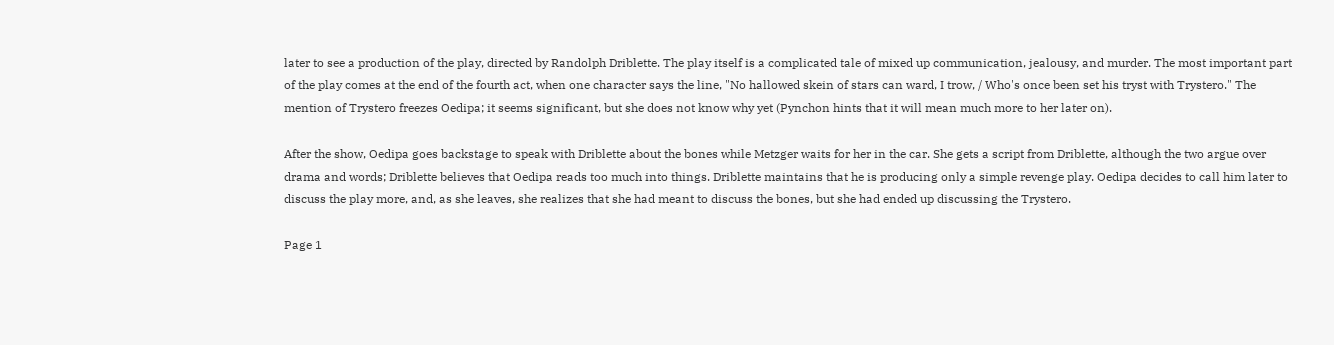later to see a production of the play, directed by Randolph Driblette. The play itself is a complicated tale of mixed up communication, jealousy, and murder. The most important part of the play comes at the end of the fourth act, when one character says the line, "No hallowed skein of stars can ward, I trow, / Who's once been set his tryst with Trystero." The mention of Trystero freezes Oedipa; it seems significant, but she does not know why yet (Pynchon hints that it will mean much more to her later on).

After the show, Oedipa goes backstage to speak with Driblette about the bones while Metzger waits for her in the car. She gets a script from Driblette, although the two argue over drama and words; Driblette believes that Oedipa reads too much into things. Driblette maintains that he is producing only a simple revenge play. Oedipa decides to call him later to discuss the play more, and, as she leaves, she realizes that she had meant to discuss the bones, but she had ended up discussing the Trystero.

Page 1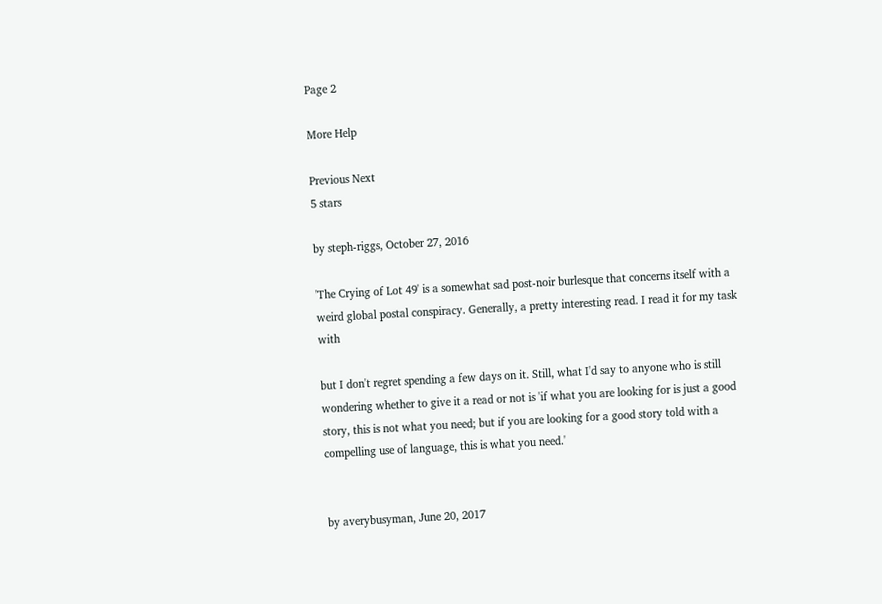Page 2

More Help

Previous Next
5 stars

by steph-riggs, October 27, 2016

'The Crying of Lot 49' is a somewhat sad post-noir burlesque that concerns itself with a weird global postal conspiracy. Generally, a pretty interesting read. I read it for my task with

but I don't regret spending a few days on it. Still, what I'd say to anyone who is still wondering whether to give it a read or not is 'if what you are looking for is just a good story, this is not what you need; but if you are looking for a good story told with a compelling use of language, this is what you need.'


by averybusyman, June 20, 2017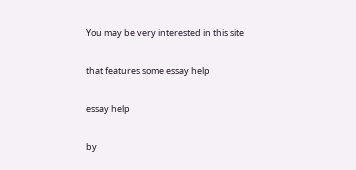You may be very interested in this site

that features some essay help

essay help

by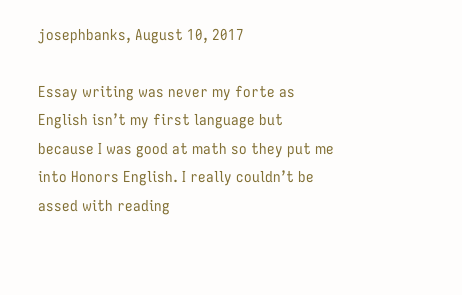josephbanks, August 10, 2017

Essay writing was never my forte as English isn’t my first language but because I was good at math so they put me into Honors English. I really couldn’t be assed with reading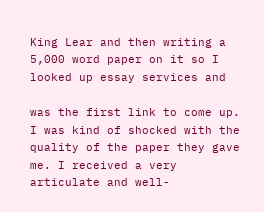King Lear and then writing a 5,000 word paper on it so I looked up essay services and

was the first link to come up. I was kind of shocked with the quality of the paper they gave me. I received a very articulate and well-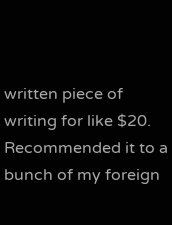written piece of writing for like $20. Recommended it to a bunch of my foreign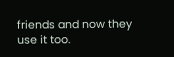friends and now they use it too.